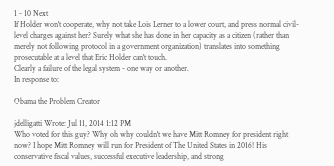1 - 10 Next
If Holder won't cooperate, why not take Lois Lerner to a lower court, and press normal civil-level charges against her? Surely what she has done in her capacity as a citizen (rather than merely not following protocol in a government organization) translates into something prosecutable at a level that Eric Holder can't touch.
Clearly a failure of the legal system - one way or another.
In response to:

Obama the Problem Creator

jdelligatti Wrote: Jul 11, 2014 1:12 PM
Who voted for this guy? Why oh why couldn't we have Mitt Romney for president right now? I hope Mitt Romney will run for President of The United States in 2016! His conservative fiscal values, successful executive leadership, and strong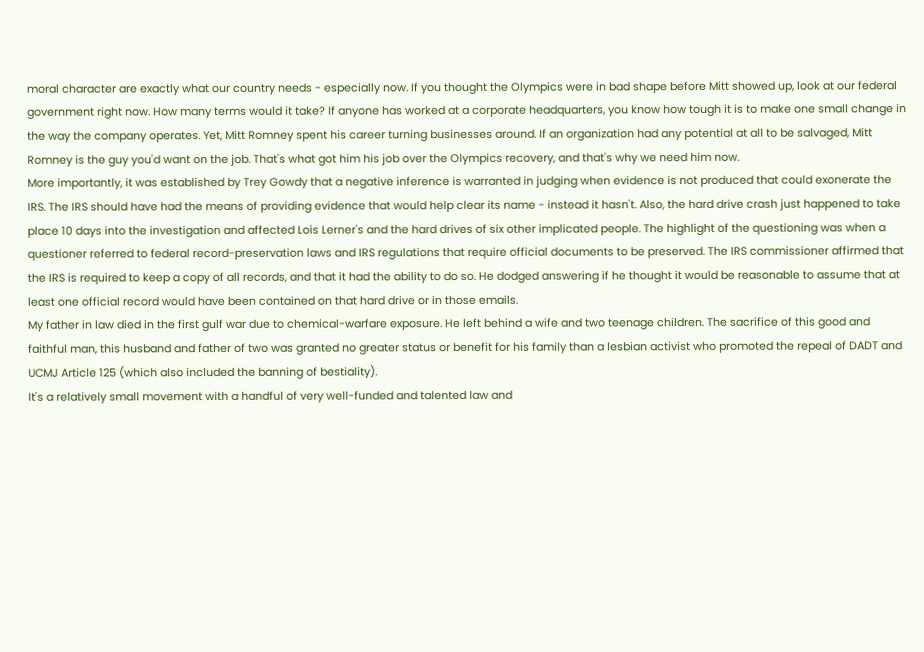moral character are exactly what our country needs - especially now. If you thought the Olympics were in bad shape before Mitt showed up, look at our federal government right now. How many terms would it take? If anyone has worked at a corporate headquarters, you know how tough it is to make one small change in the way the company operates. Yet, Mitt Romney spent his career turning businesses around. If an organization had any potential at all to be salvaged, Mitt Romney is the guy you'd want on the job. That's what got him his job over the Olympics recovery, and that's why we need him now.
More importantly, it was established by Trey Gowdy that a negative inference is warranted in judging when evidence is not produced that could exonerate the IRS. The IRS should have had the means of providing evidence that would help clear its name - instead it hasn't. Also, the hard drive crash just happened to take place 10 days into the investigation and affected Lois Lerner's and the hard drives of six other implicated people. The highlight of the questioning was when a questioner referred to federal record-preservation laws and IRS regulations that require official documents to be preserved. The IRS commissioner affirmed that the IRS is required to keep a copy of all records, and that it had the ability to do so. He dodged answering if he thought it would be reasonable to assume that at least one official record would have been contained on that hard drive or in those emails.
My father in law died in the first gulf war due to chemical-warfare exposure. He left behind a wife and two teenage children. The sacrifice of this good and faithful man, this husband and father of two was granted no greater status or benefit for his family than a lesbian activist who promoted the repeal of DADT and UCMJ Article 125 (which also included the banning of bestiality).
It's a relatively small movement with a handful of very well-funded and talented law and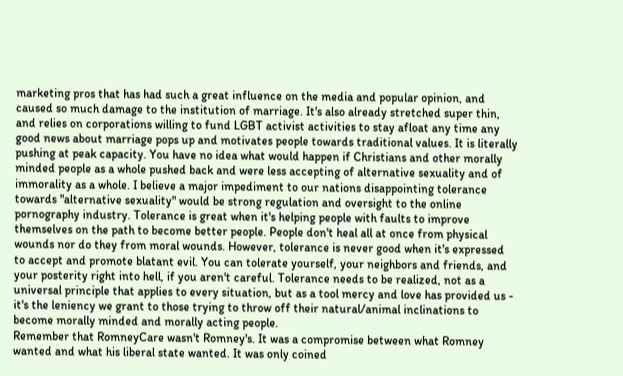marketing pros that has had such a great influence on the media and popular opinion, and caused so much damage to the institution of marriage. It's also already stretched super thin, and relies on corporations willing to fund LGBT activist activities to stay afloat any time any good news about marriage pops up and motivates people towards traditional values. It is literally pushing at peak capacity. You have no idea what would happen if Christians and other morally minded people as a whole pushed back and were less accepting of alternative sexuality and of immorality as a whole. I believe a major impediment to our nations disappointing tolerance towards "alternative sexuality" would be strong regulation and oversight to the online pornography industry. Tolerance is great when it's helping people with faults to improve themselves on the path to become better people. People don't heal all at once from physical wounds nor do they from moral wounds. However, tolerance is never good when it's expressed to accept and promote blatant evil. You can tolerate yourself, your neighbors and friends, and your posterity right into hell, if you aren't careful. Tolerance needs to be realized, not as a universal principle that applies to every situation, but as a tool mercy and love has provided us - it's the leniency we grant to those trying to throw off their natural/animal inclinations to become morally minded and morally acting people.
Remember that RomneyCare wasn't Romney's. It was a compromise between what Romney wanted and what his liberal state wanted. It was only coined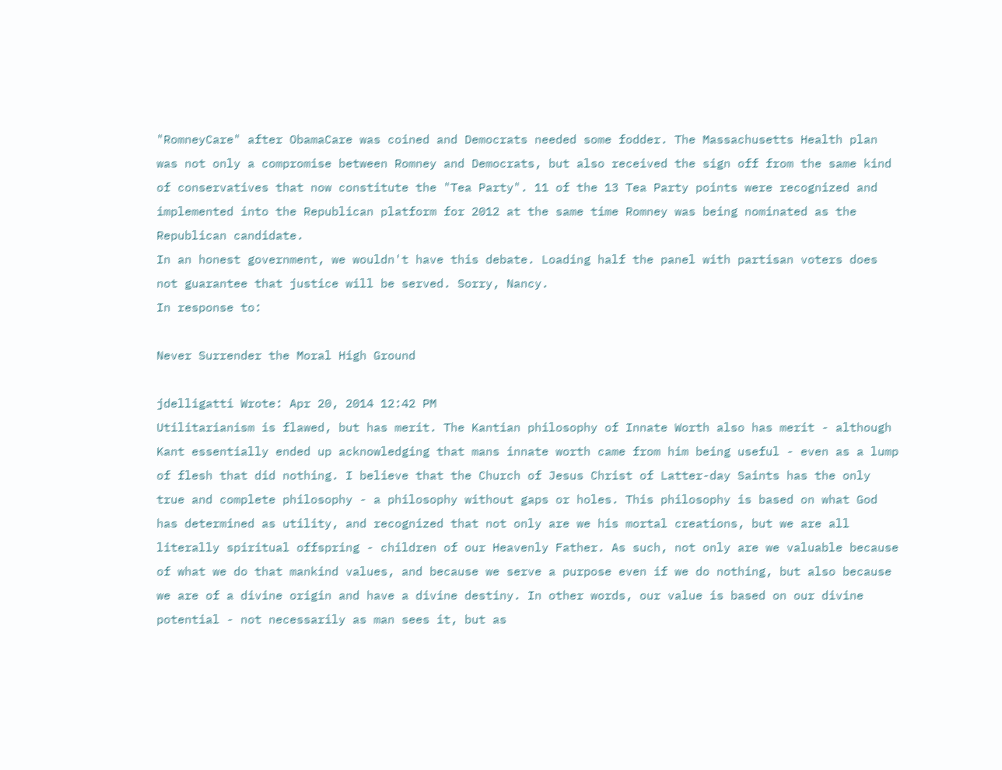"RomneyCare" after ObamaCare was coined and Democrats needed some fodder. The Massachusetts Health plan was not only a compromise between Romney and Democrats, but also received the sign off from the same kind of conservatives that now constitute the "Tea Party". 11 of the 13 Tea Party points were recognized and implemented into the Republican platform for 2012 at the same time Romney was being nominated as the Republican candidate.
In an honest government, we wouldn't have this debate. Loading half the panel with partisan voters does not guarantee that justice will be served. Sorry, Nancy.
In response to:

Never Surrender the Moral High Ground

jdelligatti Wrote: Apr 20, 2014 12:42 PM
Utilitarianism is flawed, but has merit. The Kantian philosophy of Innate Worth also has merit - although Kant essentially ended up acknowledging that mans innate worth came from him being useful - even as a lump of flesh that did nothing. I believe that the Church of Jesus Christ of Latter-day Saints has the only true and complete philosophy - a philosophy without gaps or holes. This philosophy is based on what God has determined as utility, and recognized that not only are we his mortal creations, but we are all literally spiritual offspring - children of our Heavenly Father. As such, not only are we valuable because of what we do that mankind values, and because we serve a purpose even if we do nothing, but also because we are of a divine origin and have a divine destiny. In other words, our value is based on our divine potential - not necessarily as man sees it, but as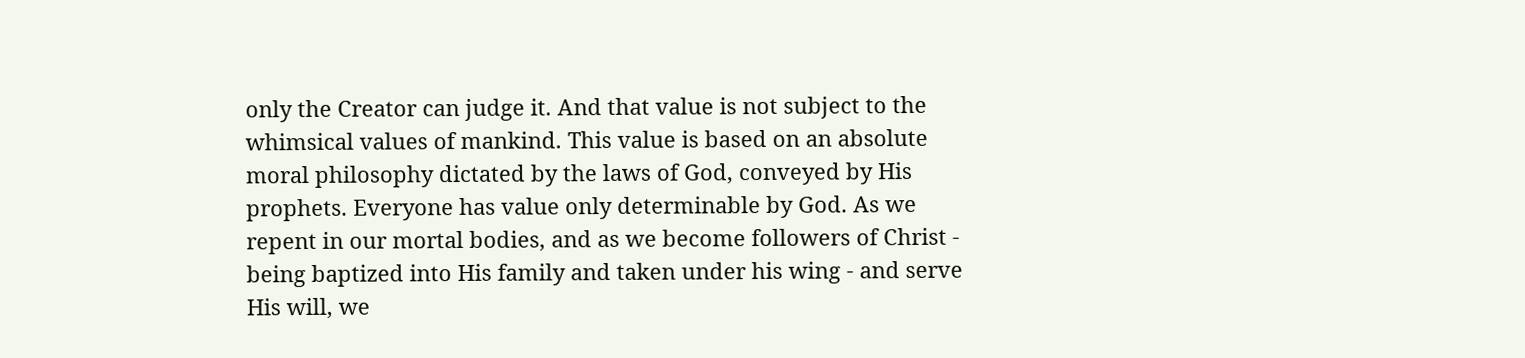only the Creator can judge it. And that value is not subject to the whimsical values of mankind. This value is based on an absolute moral philosophy dictated by the laws of God, conveyed by His prophets. Everyone has value only determinable by God. As we repent in our mortal bodies, and as we become followers of Christ - being baptized into His family and taken under his wing - and serve His will, we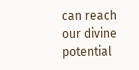can reach our divine potential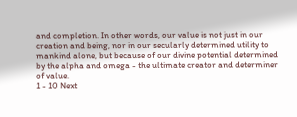and completion. In other words, our value is not just in our creation and being, nor in our secularly determined utility to mankind alone, but because of our divine potential determined by the alpha and omega - the ultimate creator and determiner of value.
1 - 10 Next